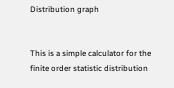Distribution graph


This is a simple calculator for the finite order statistic distribution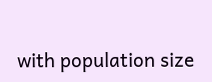with population size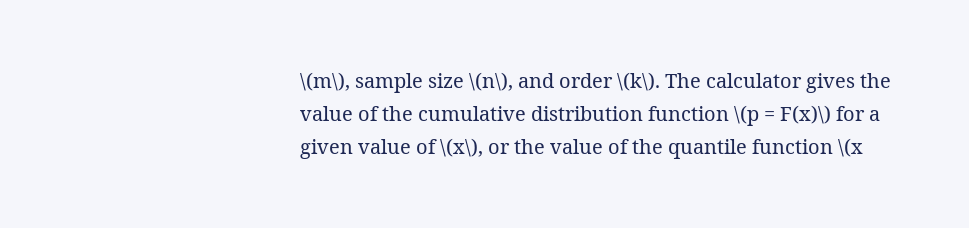\(m\), sample size \(n\), and order \(k\). The calculator gives the value of the cumulative distribution function \(p = F(x)\) for a given value of \(x\), or the value of the quantile function \(x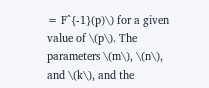= F^{-1}(p)\) for a given value of \(p\). The parameters \(m\), \(n\), and \(k\), and the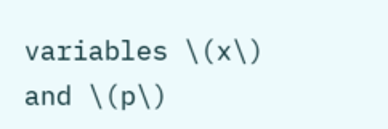variables \(x\) and \(p\)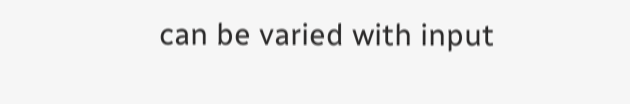can be varied with input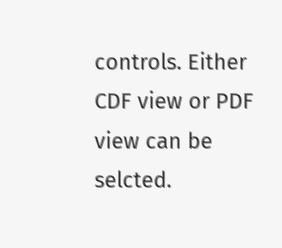controls. Either CDF view or PDF view can be selcted.